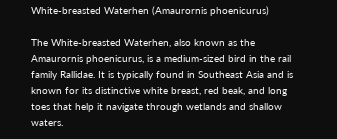White-breasted Waterhen (Amaurornis phoenicurus)

The White-breasted Waterhen, also known as the Amaurornis phoenicurus, is a medium-sized bird in the rail family Rallidae. It is typically found in Southeast Asia and is known for its distinctive white breast, red beak, and long toes that help it navigate through wetlands and shallow waters.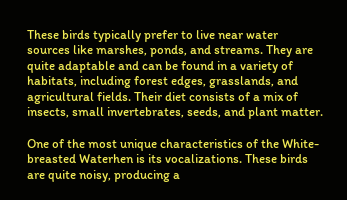These birds typically prefer to live near water sources like marshes, ponds, and streams. They are quite adaptable and can be found in a variety of habitats, including forest edges, grasslands, and agricultural fields. Their diet consists of a mix of insects, small invertebrates, seeds, and plant matter.

One of the most unique characteristics of the White-breasted Waterhen is its vocalizations. These birds are quite noisy, producing a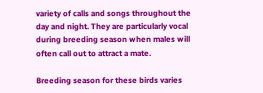variety of calls and songs throughout the day and night. They are particularly vocal during breeding season when males will often call out to attract a mate.

Breeding season for these birds varies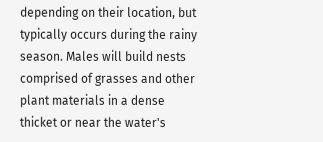depending on their location, but typically occurs during the rainy season. Males will build nests comprised of grasses and other plant materials in a dense thicket or near the water's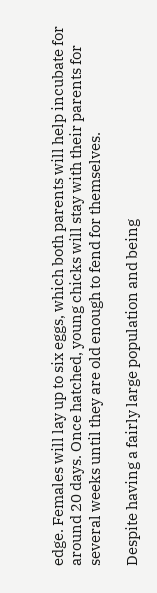edge. Females will lay up to six eggs, which both parents will help incubate for around 20 days. Once hatched, young chicks will stay with their parents for several weeks until they are old enough to fend for themselves.

Despite having a fairly large population and being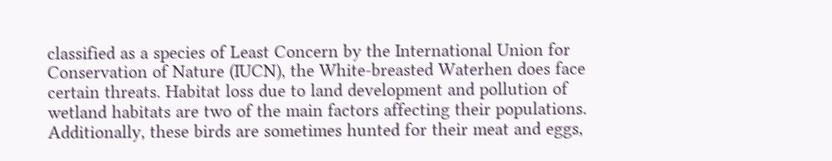classified as a species of Least Concern by the International Union for Conservation of Nature (IUCN), the White-breasted Waterhen does face certain threats. Habitat loss due to land development and pollution of wetland habitats are two of the main factors affecting their populations. Additionally, these birds are sometimes hunted for their meat and eggs,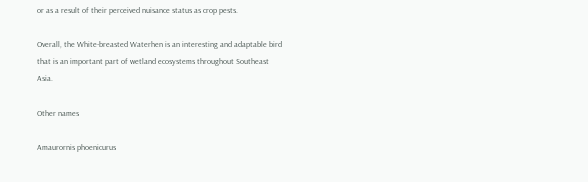or as a result of their perceived nuisance status as crop pests.

Overall, the White-breasted Waterhen is an interesting and adaptable bird that is an important part of wetland ecosystems throughout Southeast Asia.

Other names

Amaurornis phoenicurus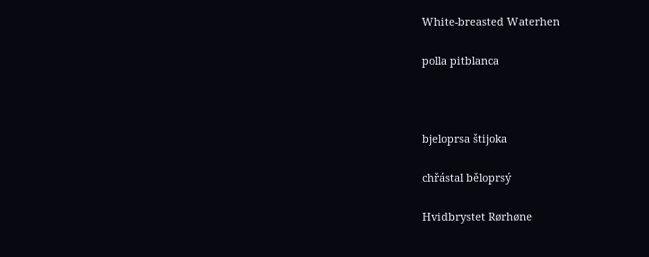White-breasted Waterhen

polla pitblanca



bjeloprsa štijoka

chřástal běloprsý

Hvidbrystet Rørhøne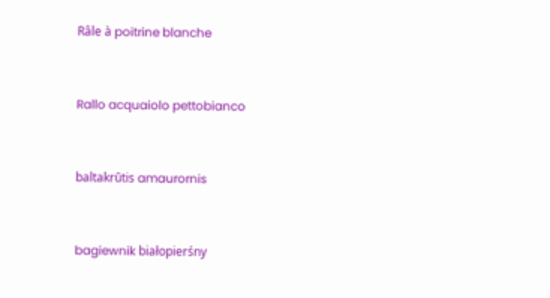Râle à poitrine blanche


Rallo acquaiolo pettobianco


baltakrūtis amaurornis


bagiewnik białopierśny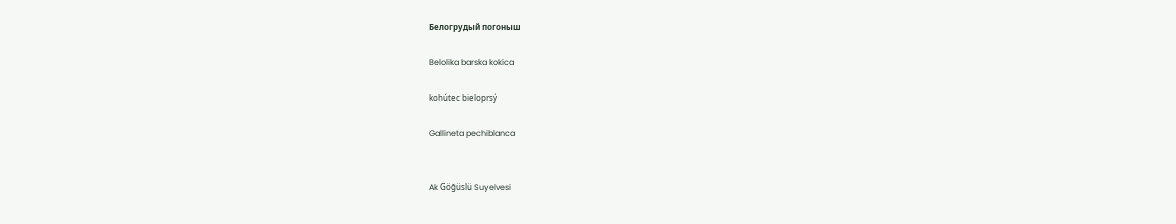Белогрудый погоныш

Belolika barska kokica

kohútec bieloprsý

Gallineta pechiblanca


Ak Göğüslü Suyelvesi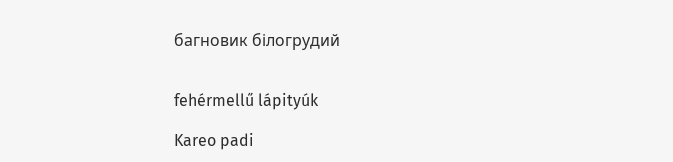багновик білогрудий


fehérmellű lápityúk

Kareo padi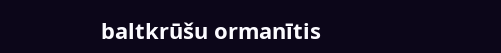baltkrūšu ormanītis